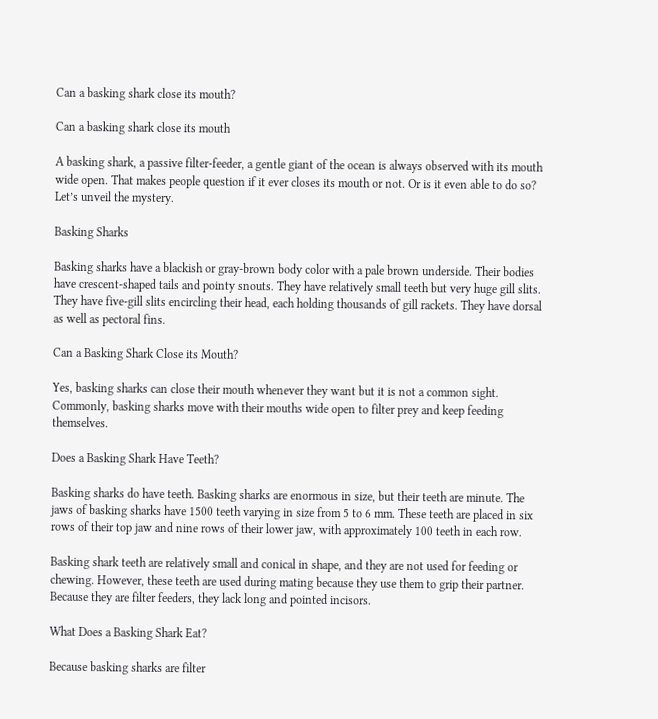Can a basking shark close its mouth?

Can a basking shark close its mouth

A basking shark, a passive filter-feeder, a gentle giant of the ocean is always observed with its mouth wide open. That makes people question if it ever closes its mouth or not. Or is it even able to do so? Let’s unveil the mystery.

Basking Sharks

Basking sharks have a blackish or gray-brown body color with a pale brown underside. Their bodies have crescent-shaped tails and pointy snouts. They have relatively small teeth but very huge gill slits. They have five-gill slits encircling their head, each holding thousands of gill rackets. They have dorsal as well as pectoral fins.

Can a Basking Shark Close its Mouth?

Yes, basking sharks can close their mouth whenever they want but it is not a common sight. Commonly, basking sharks move with their mouths wide open to filter prey and keep feeding themselves.

Does a Basking Shark Have Teeth?

Basking sharks do have teeth. Basking sharks are enormous in size, but their teeth are minute. The jaws of basking sharks have 1500 teeth varying in size from 5 to 6 mm. These teeth are placed in six rows of their top jaw and nine rows of their lower jaw, with approximately 100 teeth in each row.

Basking shark teeth are relatively small and conical in shape, and they are not used for feeding or chewing. However, these teeth are used during mating because they use them to grip their partner. Because they are filter feeders, they lack long and pointed incisors.

What Does a Basking Shark Eat?

Because basking sharks are filter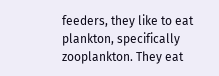feeders, they like to eat plankton, specifically zooplankton. They eat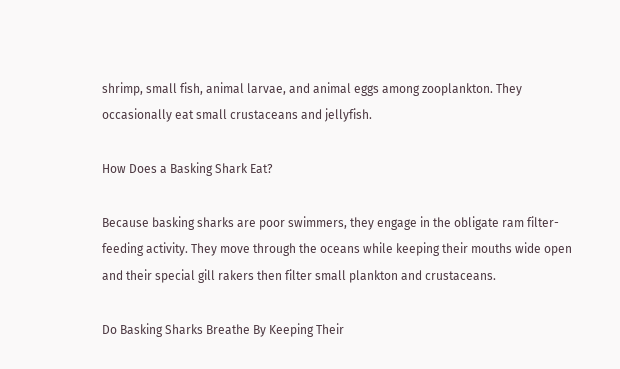shrimp, small fish, animal larvae, and animal eggs among zooplankton. They occasionally eat small crustaceans and jellyfish.

How Does a Basking Shark Eat?

Because basking sharks are poor swimmers, they engage in the obligate ram filter-feeding activity. They move through the oceans while keeping their mouths wide open and their special gill rakers then filter small plankton and crustaceans.

Do Basking Sharks Breathe By Keeping Their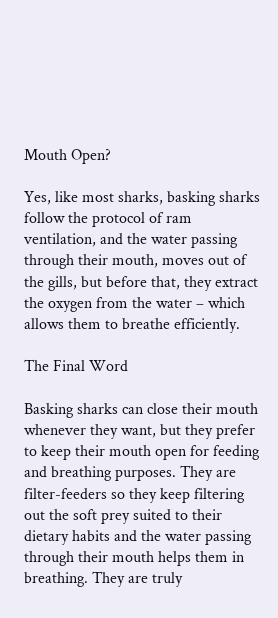Mouth Open?

Yes, like most sharks, basking sharks follow the protocol of ram ventilation, and the water passing through their mouth, moves out of the gills, but before that, they extract the oxygen from the water – which allows them to breathe efficiently.

The Final Word

Basking sharks can close their mouth whenever they want, but they prefer to keep their mouth open for feeding and breathing purposes. They are filter-feeders so they keep filtering out the soft prey suited to their dietary habits and the water passing through their mouth helps them in breathing. They are truly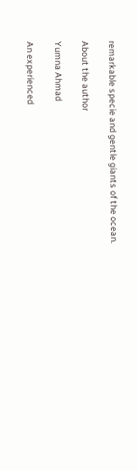remarkable specie and gentle giants of the ocean.

About the author

Yumna Ahmad

An experienced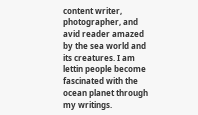content writer, photographer, and avid reader amazed by the sea world and its creatures. I am lettin people become fascinated with the ocean planet through my writings.